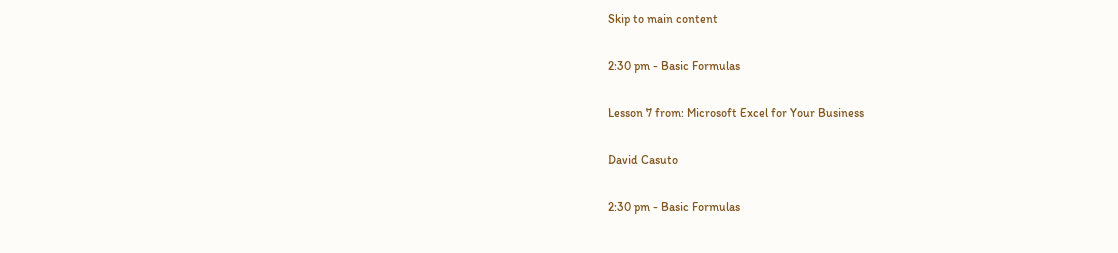Skip to main content

2:30 pm - Basic Formulas

Lesson 7 from: Microsoft Excel for Your Business

David Casuto

2:30 pm - Basic Formulas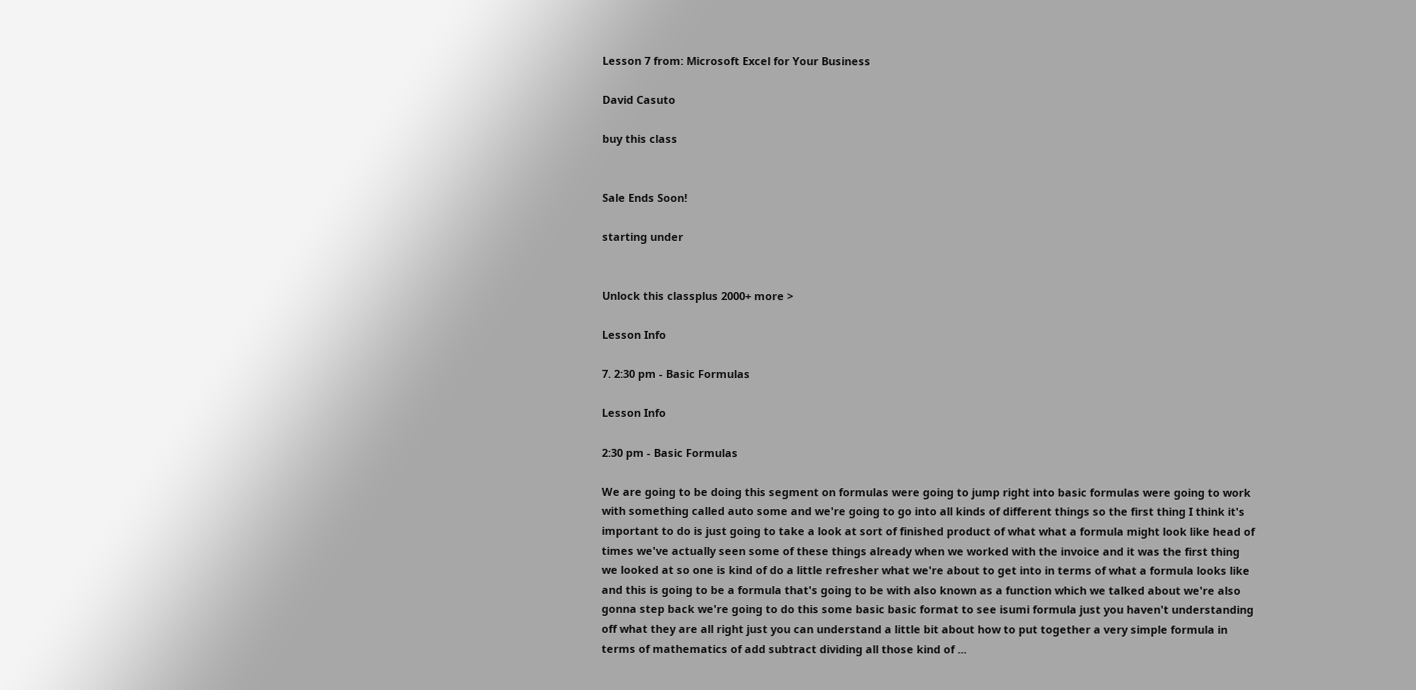Lesson 7 from: Microsoft Excel for Your Business

David Casuto

buy this class


Sale Ends Soon!

starting under


Unlock this classplus 2000+ more >

Lesson Info

7. 2:30 pm - Basic Formulas

Lesson Info

2:30 pm - Basic Formulas

We are going to be doing this segment on formulas were going to jump right into basic formulas were going to work with something called auto some and we're going to go into all kinds of different things so the first thing I think it's important to do is just going to take a look at sort of finished product of what what a formula might look like head of times we've actually seen some of these things already when we worked with the invoice and it was the first thing we looked at so one is kind of do a little refresher what we're about to get into in terms of what a formula looks like and this is going to be a formula that's going to be with also known as a function which we talked about we're also gonna step back we're going to do this some basic basic format to see isumi formula just you haven't understanding off what they are all right just you can understand a little bit about how to put together a very simple formula in terms of mathematics of add subtract dividing all those kind of ...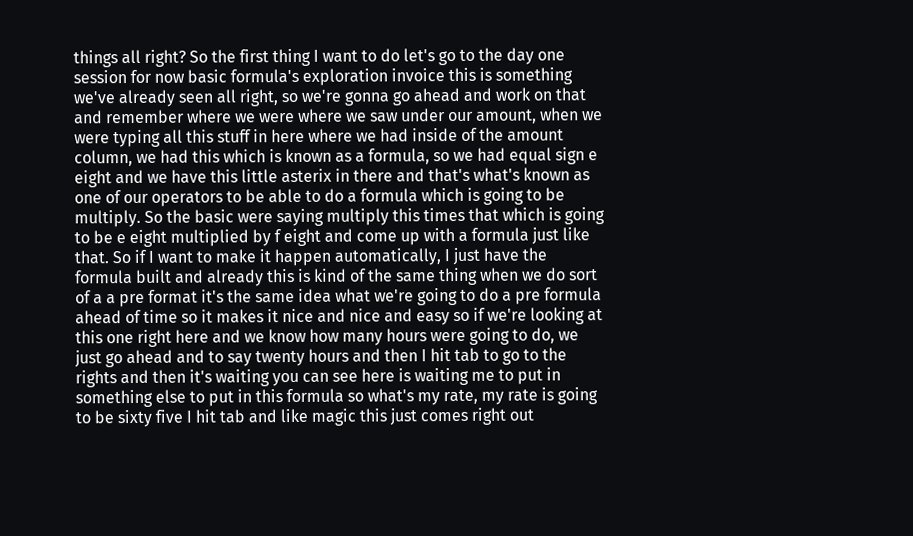things all right? So the first thing I want to do let's go to the day one session for now basic formula's exploration invoice this is something we've already seen all right, so we're gonna go ahead and work on that and remember where we were where we saw under our amount, when we were typing all this stuff in here where we had inside of the amount column, we had this which is known as a formula, so we had equal sign e eight and we have this little asterix in there and that's what's known as one of our operators to be able to do a formula which is going to be multiply. So the basic were saying multiply this times that which is going to be e eight multiplied by f eight and come up with a formula just like that. So if I want to make it happen automatically, I just have the formula built and already this is kind of the same thing when we do sort of a a pre format it's the same idea what we're going to do a pre formula ahead of time so it makes it nice and nice and easy so if we're looking at this one right here and we know how many hours were going to do, we just go ahead and to say twenty hours and then I hit tab to go to the rights and then it's waiting you can see here is waiting me to put in something else to put in this formula so what's my rate, my rate is going to be sixty five I hit tab and like magic this just comes right out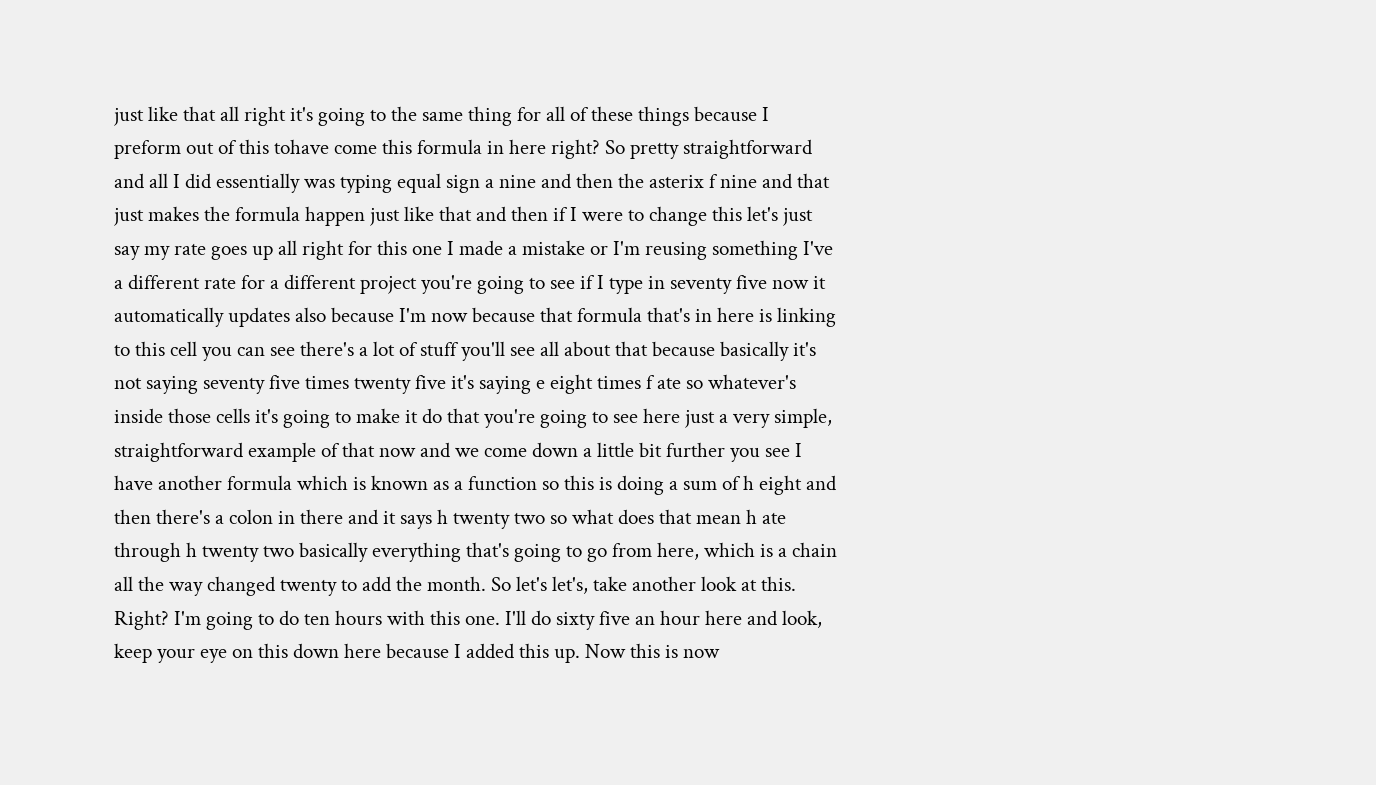just like that all right it's going to the same thing for all of these things because I preform out of this tohave come this formula in here right? So pretty straightforward and all I did essentially was typing equal sign a nine and then the asterix f nine and that just makes the formula happen just like that and then if I were to change this let's just say my rate goes up all right for this one I made a mistake or I'm reusing something I've a different rate for a different project you're going to see if I type in seventy five now it automatically updates also because I'm now because that formula that's in here is linking to this cell you can see there's a lot of stuff you'll see all about that because basically it's not saying seventy five times twenty five it's saying e eight times f ate so whatever's inside those cells it's going to make it do that you're going to see here just a very simple, straightforward example of that now and we come down a little bit further you see I have another formula which is known as a function so this is doing a sum of h eight and then there's a colon in there and it says h twenty two so what does that mean h ate through h twenty two basically everything that's going to go from here, which is a chain all the way changed twenty to add the month. So let's let's, take another look at this. Right? I'm going to do ten hours with this one. I'll do sixty five an hour here and look, keep your eye on this down here because I added this up. Now this is now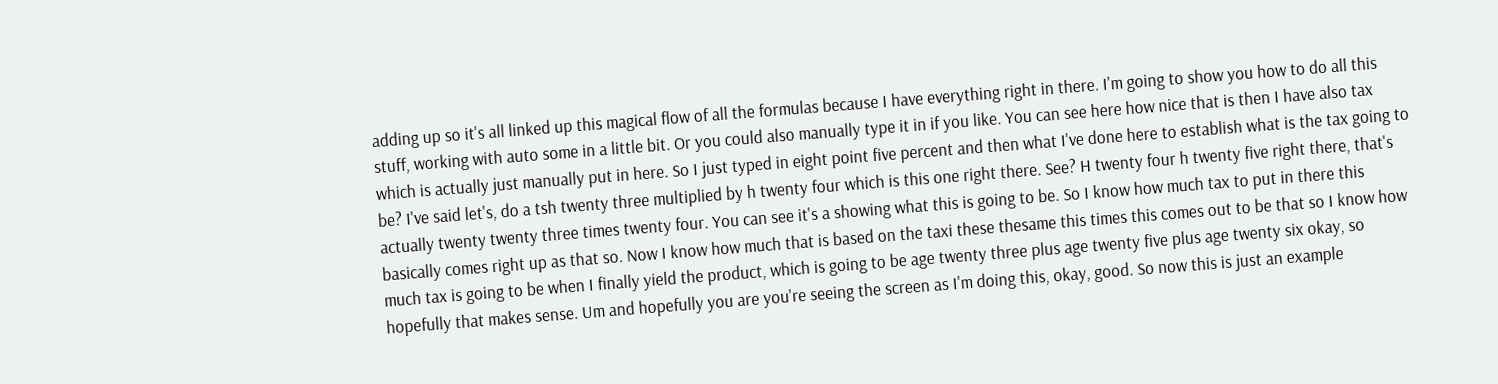adding up so it's all linked up this magical flow of all the formulas because I have everything right in there. I'm going to show you how to do all this stuff, working with auto some in a little bit. Or you could also manually type it in if you like. You can see here how nice that is then I have also tax which is actually just manually put in here. So I just typed in eight point five percent and then what I've done here to establish what is the tax going to be? I've said let's, do a tsh twenty three multiplied by h twenty four which is this one right there. See? H twenty four h twenty five right there, that's actually twenty twenty three times twenty four. You can see it's a showing what this is going to be. So I know how much tax to put in there this basically comes right up as that so. Now I know how much that is based on the taxi these thesame this times this comes out to be that so I know how much tax is going to be when I finally yield the product, which is going to be age twenty three plus age twenty five plus age twenty six okay, so hopefully that makes sense. Um and hopefully you are you're seeing the screen as I'm doing this, okay, good. So now this is just an example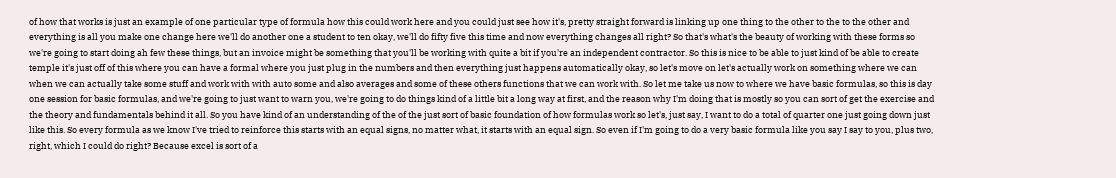of how that works is just an example of one particular type of formula how this could work here and you could just see how it's, pretty straight forward is linking up one thing to the other to the to the other and everything is all you make one change here we'll do another one a student to ten okay, we'll do fifty five this time and now everything changes all right? So that's what's the beauty of working with these forms so we're going to start doing ah few these things, but an invoice might be something that you'll be working with quite a bit if you're an independent contractor. So this is nice to be able to just kind of be able to create temple it's just off of this where you can have a formal where you just plug in the numbers and then everything just happens automatically okay, so let's move on let's actually work on something where we can when we can actually take some stuff and work with with auto some and also averages and some of these others functions that we can work with. So let me take us now to where we have basic formulas, so this is day one session for basic formulas, and we're going to just want to warn you, we're going to do things kind of a little bit a long way at first, and the reason why I'm doing that is mostly so you can sort of get the exercise and the theory and fundamentals behind it all. So you have kind of an understanding of the of the just sort of basic foundation of how formulas work so let's, just say, I want to do a total of quarter one just going down just like this. So every formula as we know I've tried to reinforce this starts with an equal signs, no matter what, it starts with an equal sign. So even if I'm going to do a very basic formula like you say I say to you, plus two, right, which I could do right? Because excel is sort of a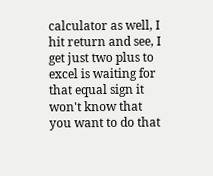calculator as well, I hit return and see, I get just two plus to excel is waiting for that equal sign it won't know that you want to do that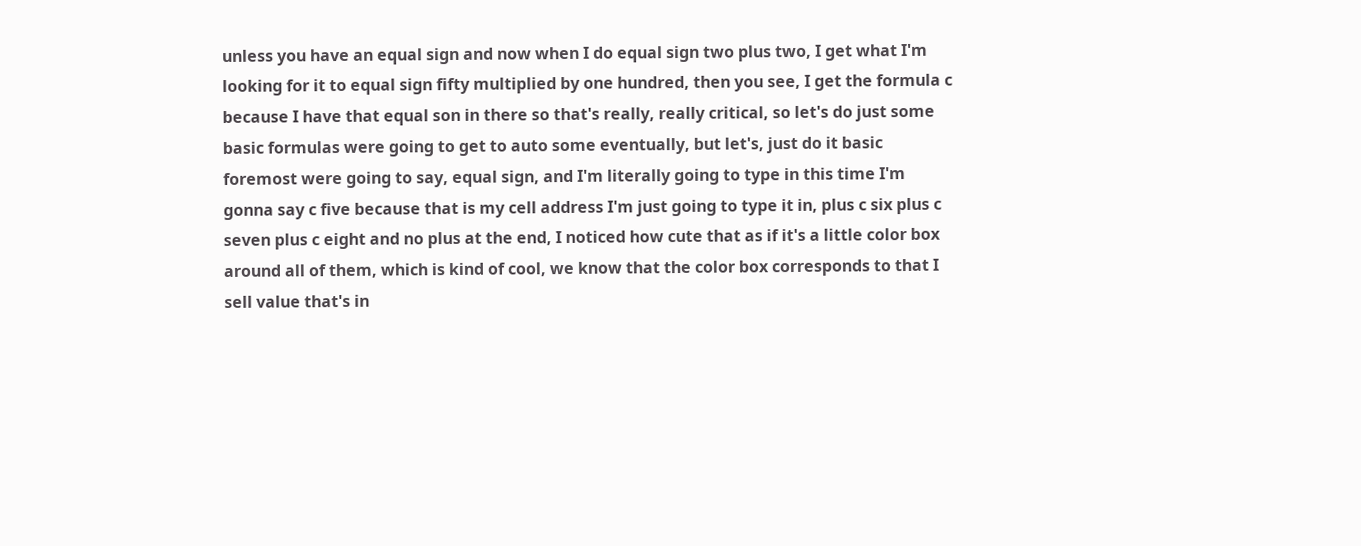unless you have an equal sign and now when I do equal sign two plus two, I get what I'm looking for it to equal sign fifty multiplied by one hundred, then you see, I get the formula c because I have that equal son in there so that's really, really critical, so let's do just some basic formulas were going to get to auto some eventually, but let's, just do it basic foremost were going to say, equal sign, and I'm literally going to type in this time I'm gonna say c five because that is my cell address I'm just going to type it in, plus c six plus c seven plus c eight and no plus at the end, I noticed how cute that as if it's a little color box around all of them, which is kind of cool, we know that the color box corresponds to that I sell value that's in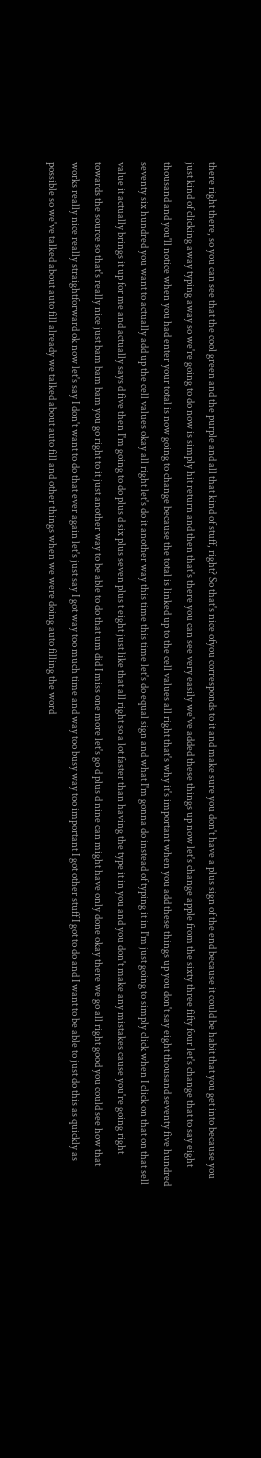there right there, so you can see that the cool green and the purple and all that kind of stuff, right? So that's nice ofyou corresponds to it and make sure you don't have a plus sign of the end because it could be habit that you get into because you just kind of clicking away typing away so we're going to do now is simply hit return and then that's there you can see very easily we've added these things up now let's change apple from the sixty three fifty four let's change that to say eight thousand and you'll notice when you had enter your total is now going to change because the total is linked up to the cell values all right that's why it's important when you add these things up you don't say eight thousand seventy five hundred seventy six hundred you want to actually add up the cell values okay all right let's do it another way this time this time let's do equal sign and what I'm gonna do instead of typing it in I'm just going to simply click when I click on that on that sell value it actually brings it up for me and actually says d five then I'm going to do plus d six plus seven plus t eight just like that all right so a lot faster than having the type it in you and you don't make any mistakes cause you're going right towards the source so that's really nice just bam bam bam you go right to it just another way to be able to do that um did I miss one more let's go d plus d nine can might have only done okay there we go all right good you could see how that works really nice really straightforward ok now let's say I don't want to do that ever again let's just say I got way too much time and way too busy way too important I got other stuff I got to do and I want to be able to just do this as quickly as possible so we've talked about auto fill already we talked about auto fill and other things when we were doing auto filling the word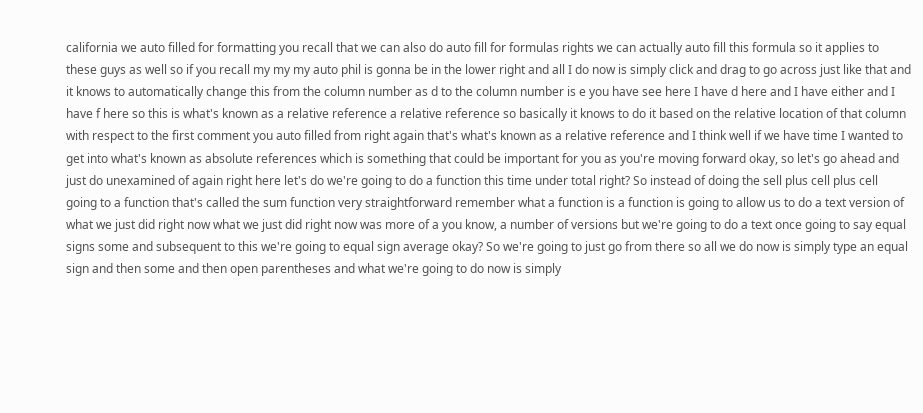california we auto filled for formatting you recall that we can also do auto fill for formulas rights we can actually auto fill this formula so it applies to these guys as well so if you recall my my my auto phil is gonna be in the lower right and all I do now is simply click and drag to go across just like that and it knows to automatically change this from the column number as d to the column number is e you have see here I have d here and I have either and I have f here so this is what's known as a relative reference a relative reference so basically it knows to do it based on the relative location of that column with respect to the first comment you auto filled from right again that's what's known as a relative reference and I think well if we have time I wanted to get into what's known as absolute references which is something that could be important for you as you're moving forward okay, so let's go ahead and just do unexamined of again right here let's do we're going to do a function this time under total right? So instead of doing the sell plus cell plus cell going to a function that's called the sum function very straightforward remember what a function is a function is going to allow us to do a text version of what we just did right now what we just did right now was more of a you know, a number of versions but we're going to do a text once going to say equal signs some and subsequent to this we're going to equal sign average okay? So we're going to just go from there so all we do now is simply type an equal sign and then some and then open parentheses and what we're going to do now is simply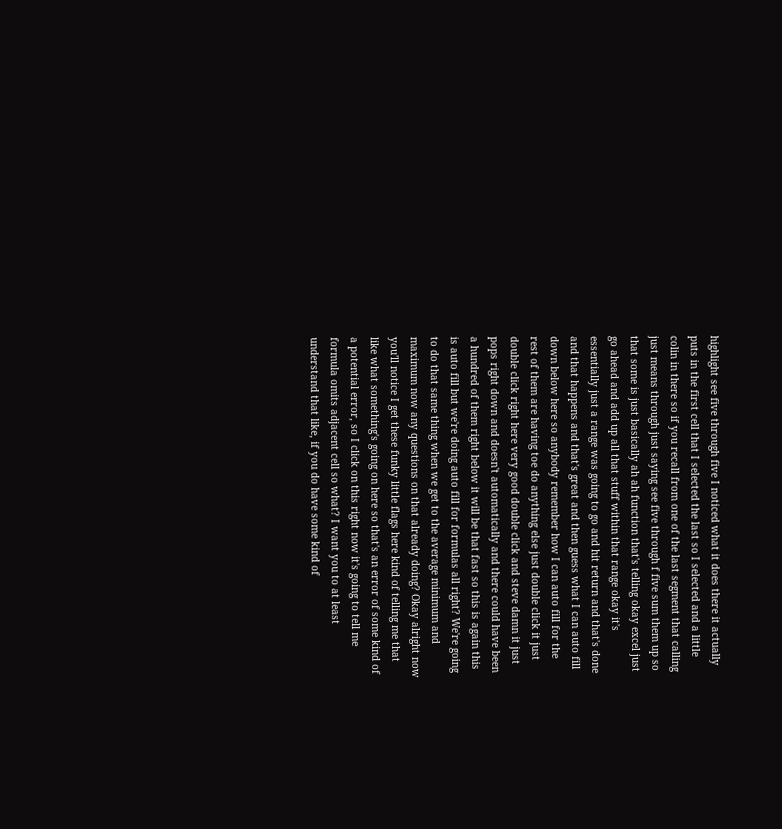highlight see five through five I noticed what it does there it actually puts in the first cell that I selected the last so I selected and a little colin in there so if you recall from one of the last segment that calling just means through just saying see five through f five sum them up so that some is just basically ah ah function that's telling okay excel just go ahead and add up all that stuff within that range okay it's essentially just a range was going to go and hit return and that's done and that happens and that's great and then guess what I can auto fill down below here so anybody remember how I can auto fill for the rest of them are having toe do anything else just double click it just double click right here very good double click and steve damn it just pops right down and doesn't automatically and there could have been a hundred of them right below it will be that fast so this is again this is auto fill but we're doing auto fill for formulas all right? We're going to do that same thing when we get to the average minimum and maximum now any questions on that already doing? Okay alright now you'll notice I get these funky little flags here kind of telling me that like what something's going on here so that's an error of some kind of a potential error, so I click on this right now it's going to tell me formula omits adjacent cell so what? I want you to at least understand that like, if you do have some kind of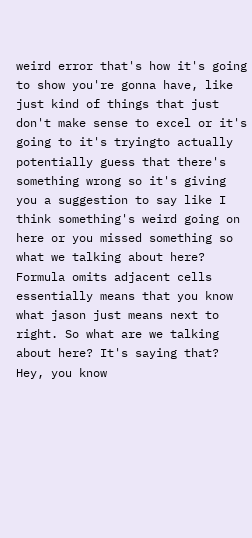weird error that's how it's going to show you're gonna have, like just kind of things that just don't make sense to excel or it's going to it's tryingto actually potentially guess that there's something wrong so it's giving you a suggestion to say like I think something's weird going on here or you missed something so what we talking about here? Formula omits adjacent cells essentially means that you know what jason just means next to right. So what are we talking about here? It's saying that? Hey, you know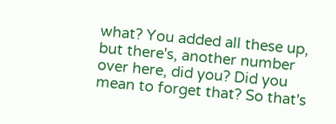what? You added all these up, but there's, another number over here, did you? Did you mean to forget that? So that's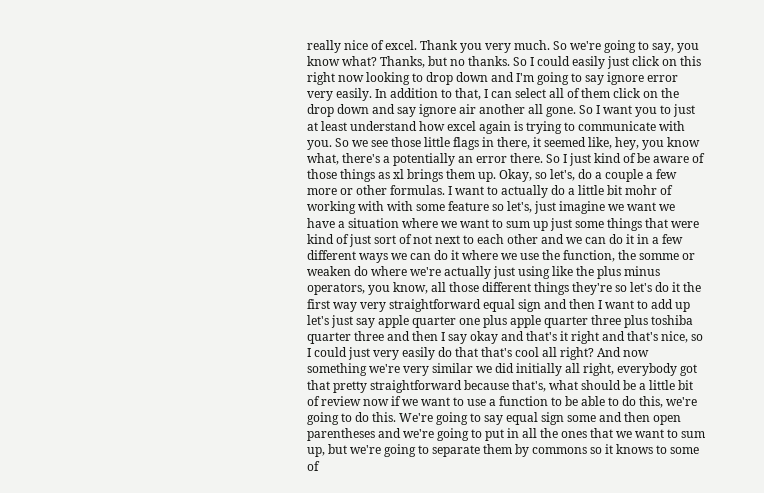really nice of excel. Thank you very much. So we're going to say, you know what? Thanks, but no thanks. So I could easily just click on this right now looking to drop down and I'm going to say ignore error very easily. In addition to that, I can select all of them click on the drop down and say ignore air another all gone. So I want you to just at least understand how excel again is trying to communicate with you. So we see those little flags in there, it seemed like, hey, you know what, there's a potentially an error there. So I just kind of be aware of those things as xl brings them up. Okay, so let's, do a couple a few more or other formulas. I want to actually do a little bit mohr of working with with some feature so let's, just imagine we want we have a situation where we want to sum up just some things that were kind of just sort of not next to each other and we can do it in a few different ways we can do it where we use the function, the somme or weaken do where we're actually just using like the plus minus operators, you know, all those different things they're so let's do it the first way very straightforward equal sign and then I want to add up let's just say apple quarter one plus apple quarter three plus toshiba quarter three and then I say okay and that's it right and that's nice, so I could just very easily do that that's cool all right? And now something we're very similar we did initially all right, everybody got that pretty straightforward because that's, what should be a little bit of review now if we want to use a function to be able to do this, we're going to do this. We're going to say equal sign some and then open parentheses and we're going to put in all the ones that we want to sum up, but we're going to separate them by commons so it knows to some of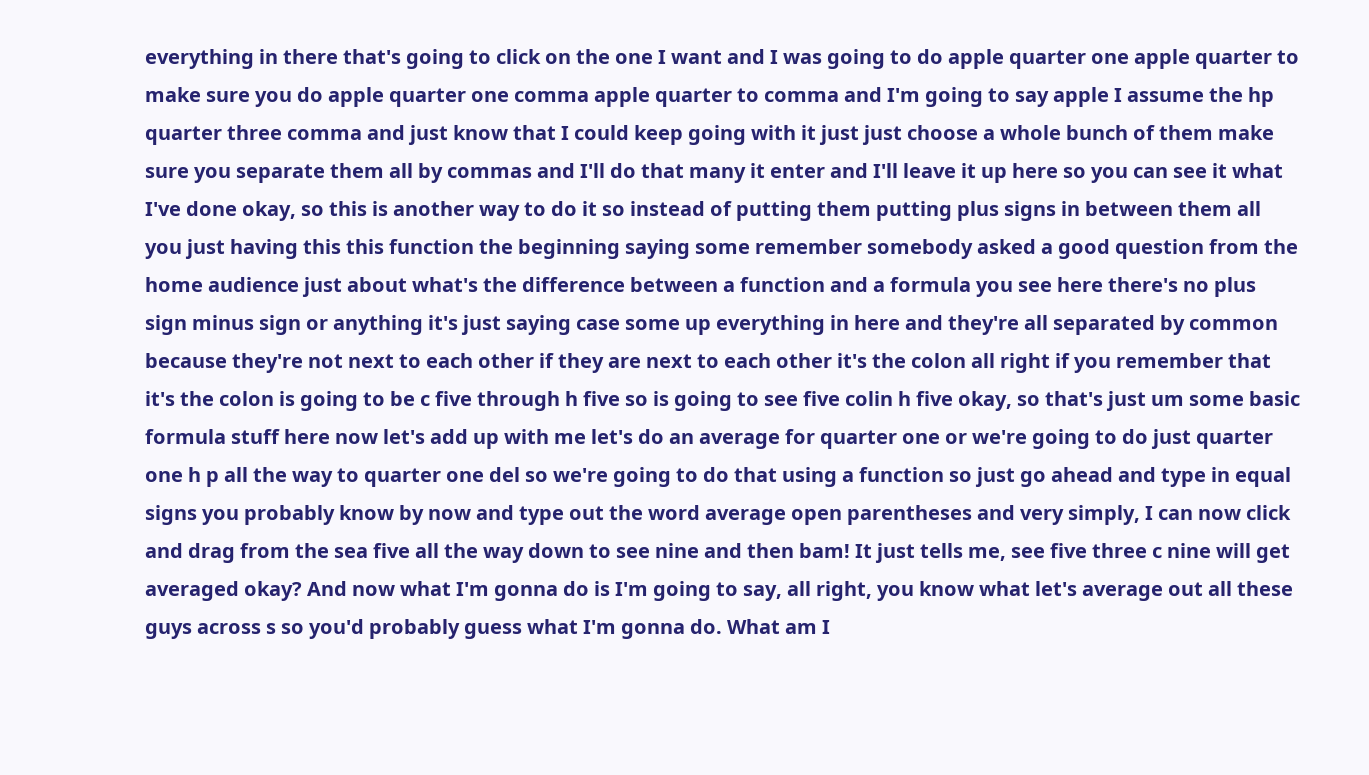everything in there that's going to click on the one I want and I was going to do apple quarter one apple quarter to make sure you do apple quarter one comma apple quarter to comma and I'm going to say apple I assume the hp quarter three comma and just know that I could keep going with it just just choose a whole bunch of them make sure you separate them all by commas and I'll do that many it enter and I'll leave it up here so you can see it what I've done okay, so this is another way to do it so instead of putting them putting plus signs in between them all you just having this this function the beginning saying some remember somebody asked a good question from the home audience just about what's the difference between a function and a formula you see here there's no plus sign minus sign or anything it's just saying case some up everything in here and they're all separated by common because they're not next to each other if they are next to each other it's the colon all right if you remember that it's the colon is going to be c five through h five so is going to see five colin h five okay, so that's just um some basic formula stuff here now let's add up with me let's do an average for quarter one or we're going to do just quarter one h p all the way to quarter one del so we're going to do that using a function so just go ahead and type in equal signs you probably know by now and type out the word average open parentheses and very simply, I can now click and drag from the sea five all the way down to see nine and then bam! It just tells me, see five three c nine will get averaged okay? And now what I'm gonna do is I'm going to say, all right, you know what let's average out all these guys across s so you'd probably guess what I'm gonna do. What am I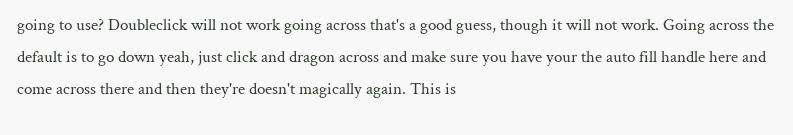going to use? Doubleclick will not work going across that's a good guess, though it will not work. Going across the default is to go down yeah, just click and dragon across and make sure you have your the auto fill handle here and come across there and then they're doesn't magically again. This is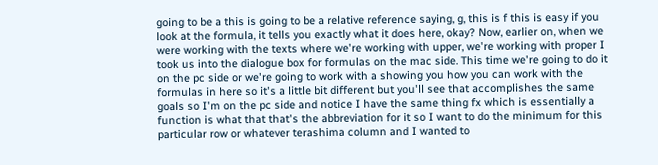going to be a this is going to be a relative reference saying, g, this is f this is easy if you look at the formula, it tells you exactly what it does here, okay? Now, earlier on, when we were working with the texts where we're working with upper, we're working with proper I took us into the dialogue box for formulas on the mac side. This time we're going to do it on the pc side or we're going to work with a showing you how you can work with the formulas in here so it's a little bit different but you'll see that accomplishes the same goals so I'm on the pc side and notice I have the same thing fx which is essentially a function is what that that's the abbreviation for it so I want to do the minimum for this particular row or whatever terashima column and I wanted to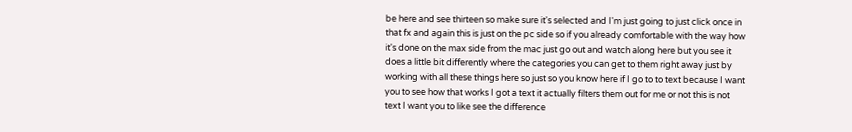be here and see thirteen so make sure it's selected and I'm just going to just click once in that fx and again this is just on the pc side so if you already comfortable with the way how it's done on the max side from the mac just go out and watch along here but you see it does a little bit differently where the categories you can get to them right away just by working with all these things here so just so you know here if I go to to text because I want you to see how that works I got a text it actually filters them out for me or not this is not text I want you to like see the difference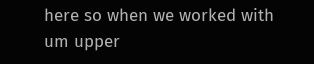here so when we worked with um upper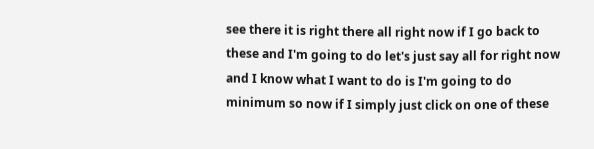see there it is right there all right now if I go back to these and I'm going to do let's just say all for right now and I know what I want to do is I'm going to do minimum so now if I simply just click on one of these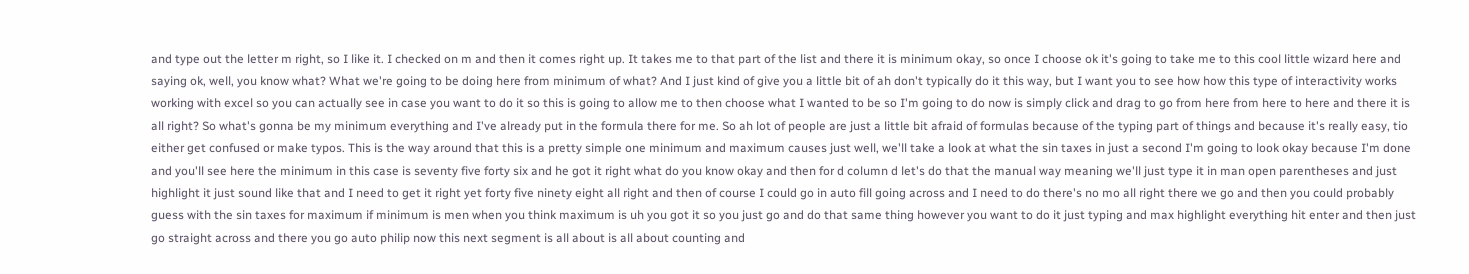and type out the letter m right, so I like it. I checked on m and then it comes right up. It takes me to that part of the list and there it is minimum okay, so once I choose ok it's going to take me to this cool little wizard here and saying ok, well, you know what? What we're going to be doing here from minimum of what? And I just kind of give you a little bit of ah don't typically do it this way, but I want you to see how how this type of interactivity works working with excel so you can actually see in case you want to do it so this is going to allow me to then choose what I wanted to be so I'm going to do now is simply click and drag to go from here from here to here and there it is all right? So what's gonna be my minimum everything and I've already put in the formula there for me. So ah lot of people are just a little bit afraid of formulas because of the typing part of things and because it's really easy, tio either get confused or make typos. This is the way around that this is a pretty simple one minimum and maximum causes just well, we'll take a look at what the sin taxes in just a second I'm going to look okay because I'm done and you'll see here the minimum in this case is seventy five forty six and he got it right what do you know okay and then for d column d let's do that the manual way meaning we'll just type it in man open parentheses and just highlight it just sound like that and I need to get it right yet forty five ninety eight all right and then of course I could go in auto fill going across and I need to do there's no mo all right there we go and then you could probably guess with the sin taxes for maximum if minimum is men when you think maximum is uh you got it so you just go and do that same thing however you want to do it just typing and max highlight everything hit enter and then just go straight across and there you go auto philip now this next segment is all about is all about counting and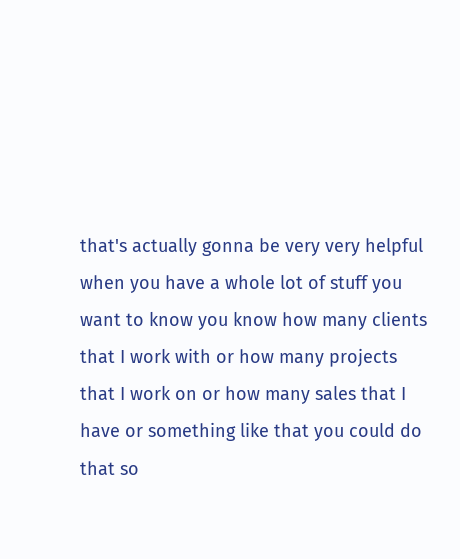that's actually gonna be very very helpful when you have a whole lot of stuff you want to know you know how many clients that I work with or how many projects that I work on or how many sales that I have or something like that you could do that so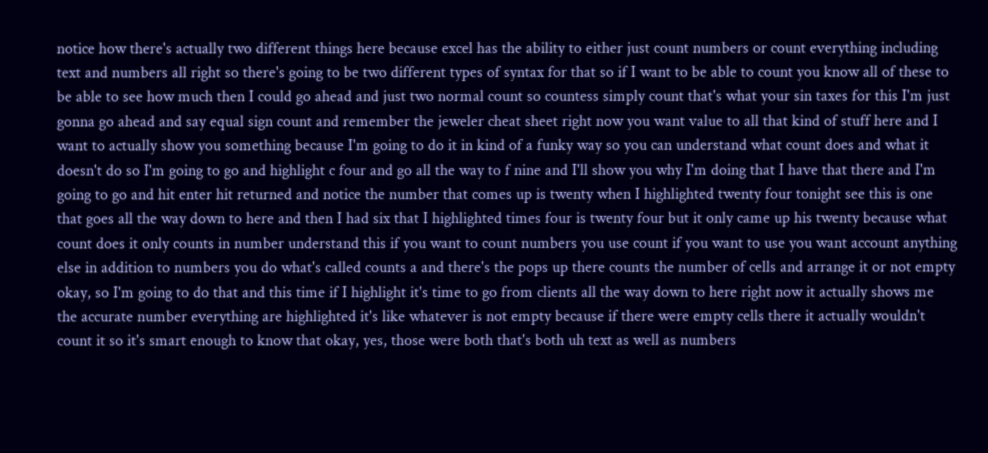notice how there's actually two different things here because excel has the ability to either just count numbers or count everything including text and numbers all right so there's going to be two different types of syntax for that so if I want to be able to count you know all of these to be able to see how much then I could go ahead and just two normal count so countess simply count that's what your sin taxes for this I'm just gonna go ahead and say equal sign count and remember the jeweler cheat sheet right now you want value to all that kind of stuff here and I want to actually show you something because I'm going to do it in kind of a funky way so you can understand what count does and what it doesn't do so I'm going to go and highlight c four and go all the way to f nine and I'll show you why I'm doing that I have that there and I'm going to go and hit enter hit returned and notice the number that comes up is twenty when I highlighted twenty four tonight see this is one that goes all the way down to here and then I had six that I highlighted times four is twenty four but it only came up his twenty because what count does it only counts in number understand this if you want to count numbers you use count if you want to use you want account anything else in addition to numbers you do what's called counts a and there's the pops up there counts the number of cells and arrange it or not empty okay, so I'm going to do that and this time if I highlight it's time to go from clients all the way down to here right now it actually shows me the accurate number everything are highlighted it's like whatever is not empty because if there were empty cells there it actually wouldn't count it so it's smart enough to know that okay, yes, those were both that's both uh text as well as numbers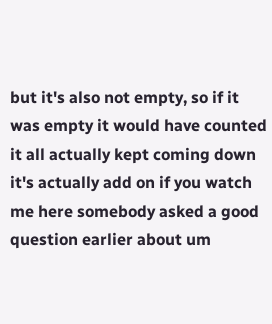but it's also not empty, so if it was empty it would have counted it all actually kept coming down it's actually add on if you watch me here somebody asked a good question earlier about um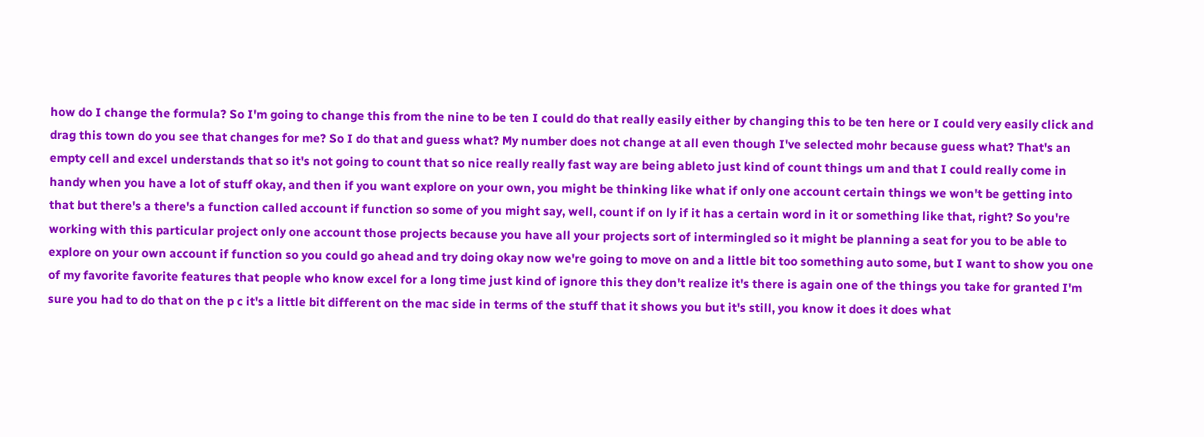how do I change the formula? So I'm going to change this from the nine to be ten I could do that really easily either by changing this to be ten here or I could very easily click and drag this town do you see that changes for me? So I do that and guess what? My number does not change at all even though I've selected mohr because guess what? That's an empty cell and excel understands that so it's not going to count that so nice really really fast way are being ableto just kind of count things um and that I could really come in handy when you have a lot of stuff okay, and then if you want explore on your own, you might be thinking like what if only one account certain things we won't be getting into that but there's a there's a function called account if function so some of you might say, well, count if on ly if it has a certain word in it or something like that, right? So you're working with this particular project only one account those projects because you have all your projects sort of intermingled so it might be planning a seat for you to be able to explore on your own account if function so you could go ahead and try doing okay now we're going to move on and a little bit too something auto some, but I want to show you one of my favorite favorite features that people who know excel for a long time just kind of ignore this they don't realize it's there is again one of the things you take for granted I'm sure you had to do that on the p c it's a little bit different on the mac side in terms of the stuff that it shows you but it's still, you know it does it does what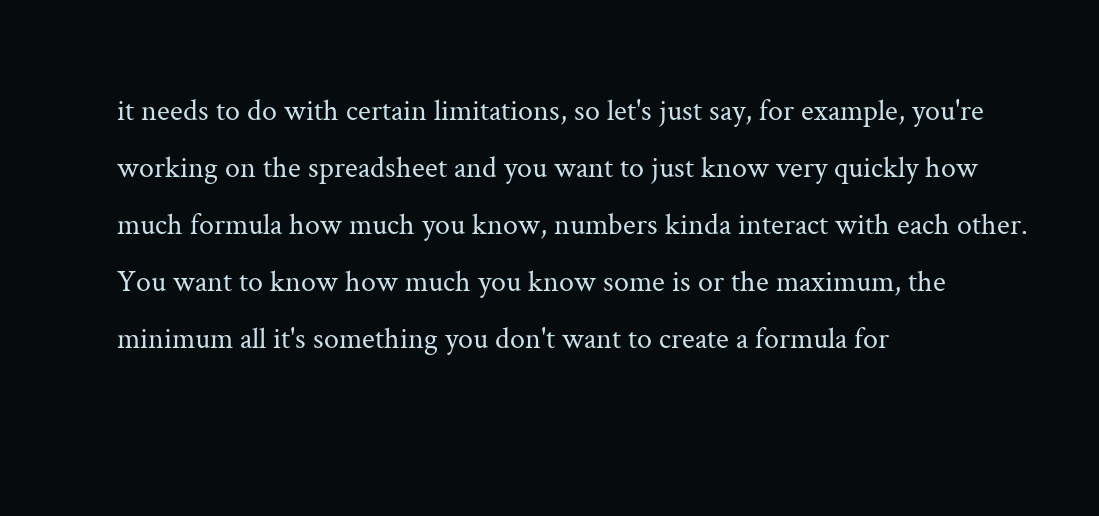it needs to do with certain limitations, so let's just say, for example, you're working on the spreadsheet and you want to just know very quickly how much formula how much you know, numbers kinda interact with each other. You want to know how much you know some is or the maximum, the minimum all it's something you don't want to create a formula for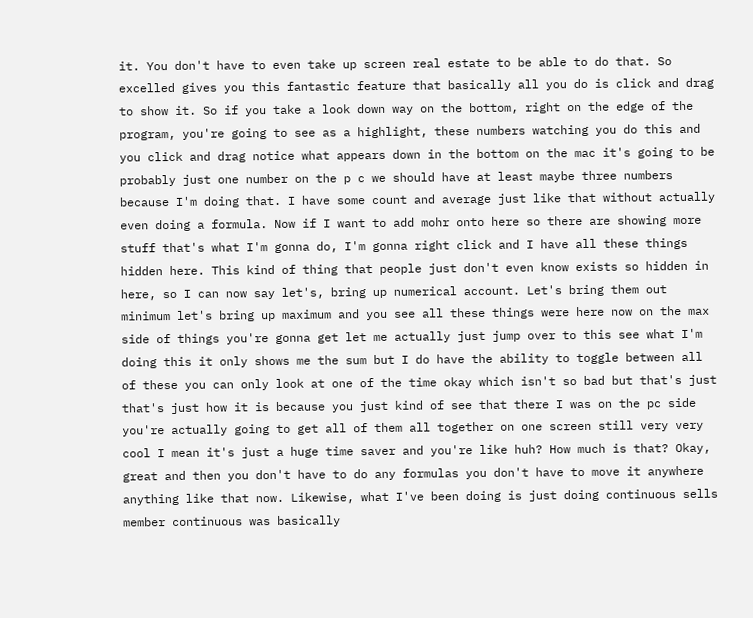it. You don't have to even take up screen real estate to be able to do that. So excelled gives you this fantastic feature that basically all you do is click and drag to show it. So if you take a look down way on the bottom, right on the edge of the program, you're going to see as a highlight, these numbers watching you do this and you click and drag notice what appears down in the bottom on the mac it's going to be probably just one number on the p c we should have at least maybe three numbers because I'm doing that. I have some count and average just like that without actually even doing a formula. Now if I want to add mohr onto here so there are showing more stuff that's what I'm gonna do, I'm gonna right click and I have all these things hidden here. This kind of thing that people just don't even know exists so hidden in here, so I can now say let's, bring up numerical account. Let's bring them out minimum let's bring up maximum and you see all these things were here now on the max side of things you're gonna get let me actually just jump over to this see what I'm doing this it only shows me the sum but I do have the ability to toggle between all of these you can only look at one of the time okay which isn't so bad but that's just that's just how it is because you just kind of see that there I was on the pc side you're actually going to get all of them all together on one screen still very very cool I mean it's just a huge time saver and you're like huh? How much is that? Okay, great and then you don't have to do any formulas you don't have to move it anywhere anything like that now. Likewise, what I've been doing is just doing continuous sells member continuous was basically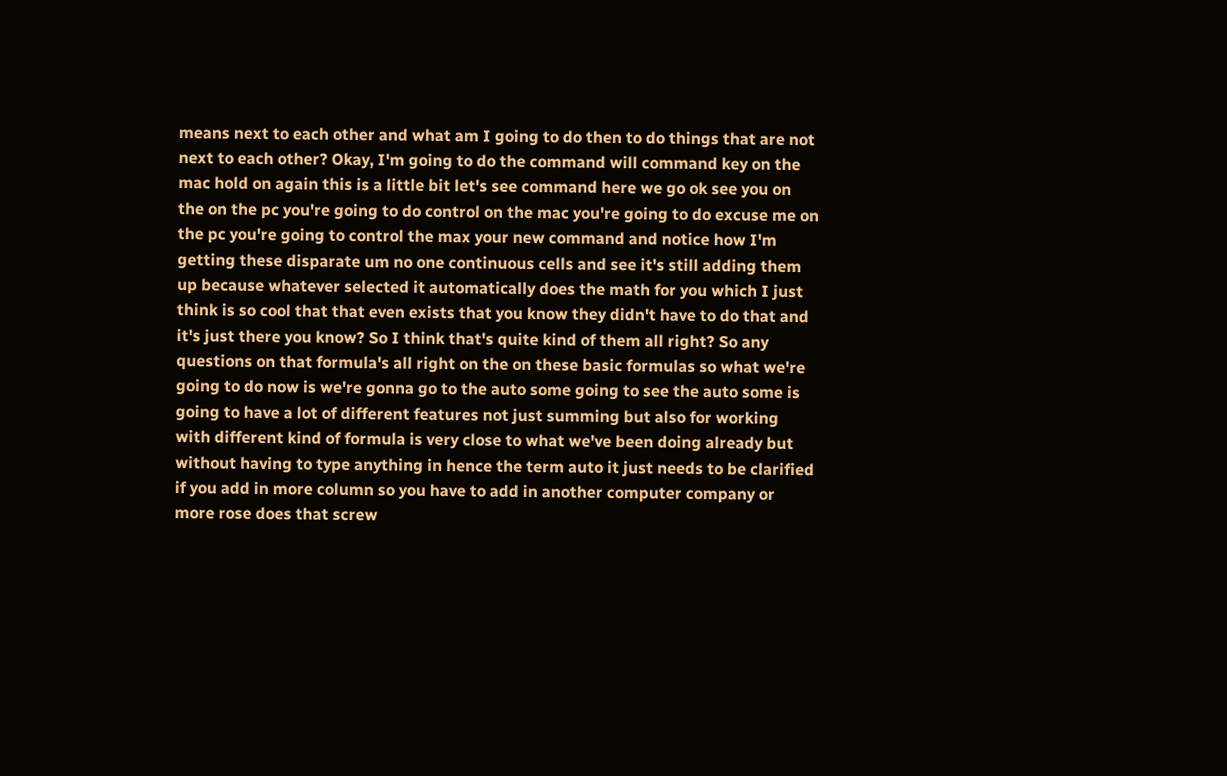means next to each other and what am I going to do then to do things that are not next to each other? Okay, I'm going to do the command will command key on the mac hold on again this is a little bit let's see command here we go ok see you on the on the pc you're going to do control on the mac you're going to do excuse me on the pc you're going to control the max your new command and notice how I'm getting these disparate um no one continuous cells and see it's still adding them up because whatever selected it automatically does the math for you which I just think is so cool that that even exists that you know they didn't have to do that and it's just there you know? So I think that's quite kind of them all right? So any questions on that formula's all right on the on these basic formulas so what we're going to do now is we're gonna go to the auto some going to see the auto some is going to have a lot of different features not just summing but also for working with different kind of formula is very close to what we've been doing already but without having to type anything in hence the term auto it just needs to be clarified if you add in more column so you have to add in another computer company or more rose does that screw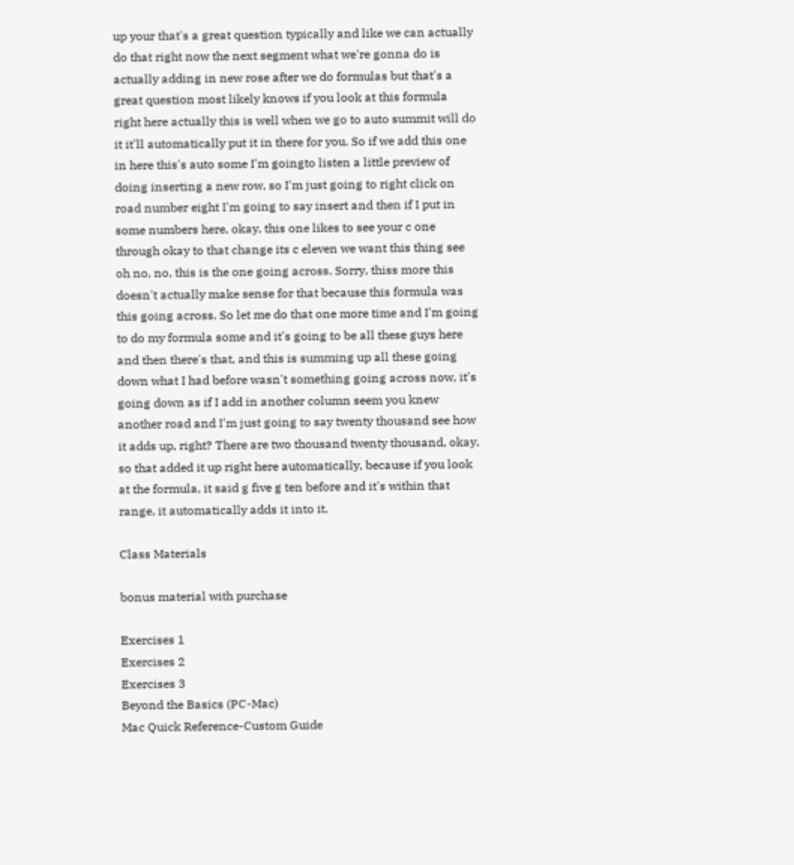up your that's a great question typically and like we can actually do that right now the next segment what we're gonna do is actually adding in new rose after we do formulas but that's a great question most likely knows if you look at this formula right here actually this is well when we go to auto summit will do it it'll automatically put it in there for you. So if we add this one in here this's auto some I'm goingto listen a little preview of doing inserting a new row, so I'm just going to right click on road number eight I'm going to say insert and then if I put in some numbers here, okay, this one likes to see your c one through okay to that change its c eleven we want this thing see oh no, no, this is the one going across. Sorry, thiss more this doesn't actually make sense for that because this formula was this going across. So let me do that one more time and I'm going to do my formula some and it's going to be all these guys here and then there's that, and this is summing up all these going down what I had before wasn't something going across now, it's going down as if I add in another column seem you knew another road and I'm just going to say twenty thousand see how it adds up, right? There are two thousand twenty thousand, okay, so that added it up right here automatically, because if you look at the formula, it said g five g ten before and it's within that range, it automatically adds it into it.

Class Materials

bonus material with purchase

Exercises 1
Exercises 2
Exercises 3
Beyond the Basics (PC-Mac)
Mac Quick Reference-Custom Guide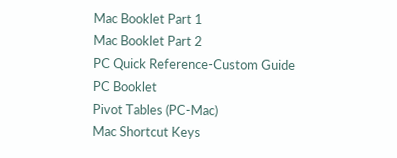Mac Booklet Part 1
Mac Booklet Part 2
PC Quick Reference-Custom Guide
PC Booklet
Pivot Tables (PC-Mac)
Mac Shortcut Keys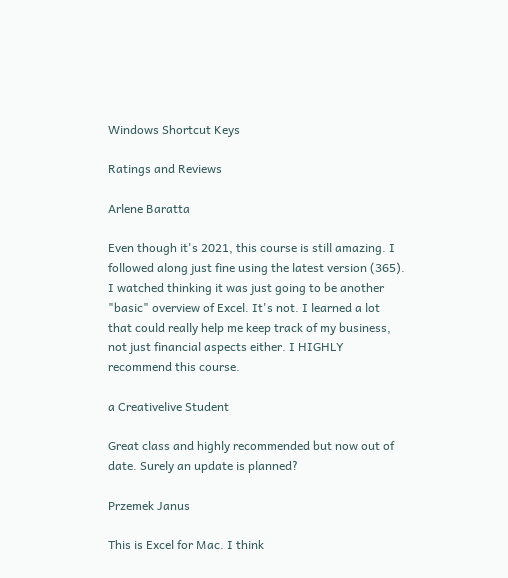Windows Shortcut Keys

Ratings and Reviews

Arlene Baratta

Even though it's 2021, this course is still amazing. I followed along just fine using the latest version (365). I watched thinking it was just going to be another "basic" overview of Excel. It's not. I learned a lot that could really help me keep track of my business, not just financial aspects either. I HIGHLY recommend this course.

a Creativelive Student

Great class and highly recommended but now out of date. Surely an update is planned?

Przemek Janus

This is Excel for Mac. I think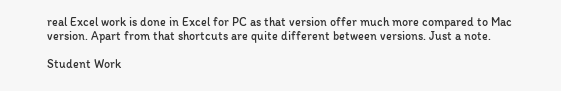real Excel work is done in Excel for PC as that version offer much more compared to Mac version. Apart from that shortcuts are quite different between versions. Just a note.

Student Work